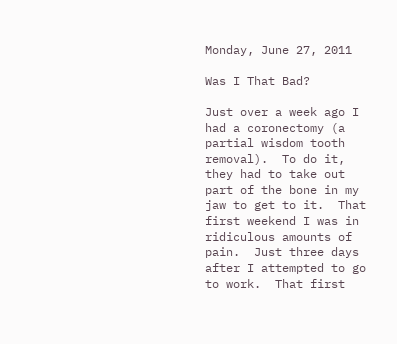Monday, June 27, 2011

Was I That Bad?

Just over a week ago I had a coronectomy (a partial wisdom tooth removal).  To do it, they had to take out part of the bone in my jaw to get to it.  That first weekend I was in ridiculous amounts of pain.  Just three days after I attempted to go to work.  That first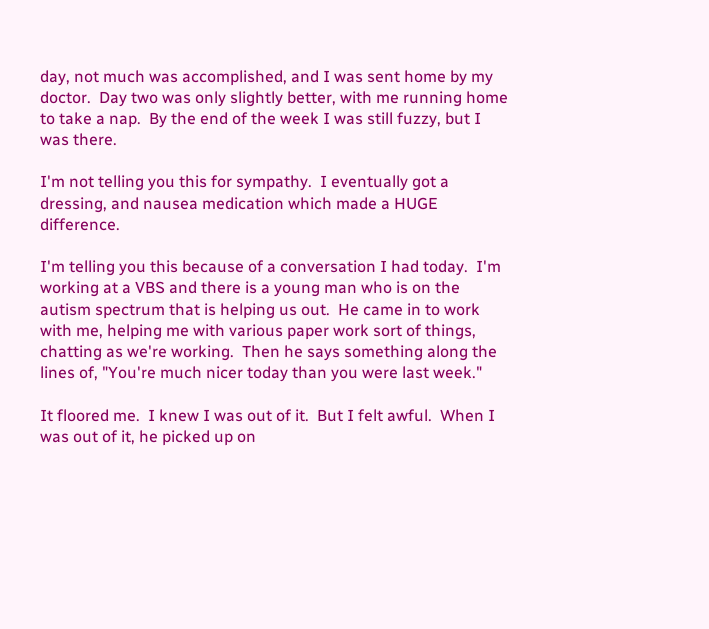day, not much was accomplished, and I was sent home by my doctor.  Day two was only slightly better, with me running home to take a nap.  By the end of the week I was still fuzzy, but I was there.

I'm not telling you this for sympathy.  I eventually got a dressing, and nausea medication which made a HUGE difference.

I'm telling you this because of a conversation I had today.  I'm working at a VBS and there is a young man who is on the autism spectrum that is helping us out.  He came in to work with me, helping me with various paper work sort of things, chatting as we're working.  Then he says something along the lines of, "You're much nicer today than you were last week."

It floored me.  I knew I was out of it.  But I felt awful.  When I was out of it, he picked up on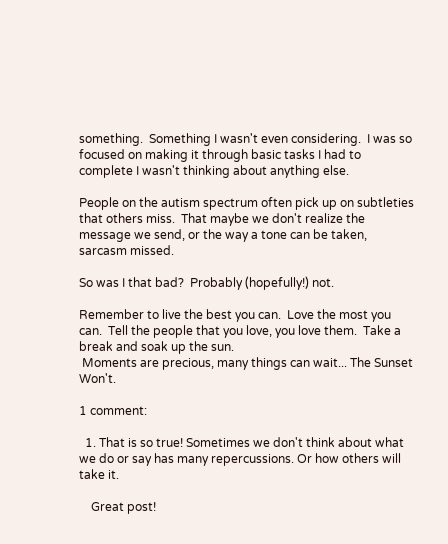something.  Something I wasn't even considering.  I was so focused on making it through basic tasks I had to complete I wasn't thinking about anything else.

People on the autism spectrum often pick up on subtleties that others miss.  That maybe we don't realize the message we send, or the way a tone can be taken, sarcasm missed.

So was I that bad?  Probably (hopefully!) not.

Remember to live the best you can.  Love the most you can.  Tell the people that you love, you love them.  Take a break and soak up the sun.
 Moments are precious, many things can wait... The Sunset Won't.

1 comment:

  1. That is so true! Sometimes we don't think about what we do or say has many repercussions. Or how others will take it.

    Great post!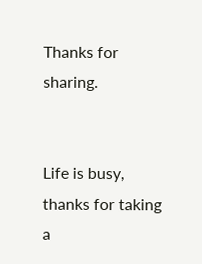Thanks for sharing.


Life is busy, thanks for taking a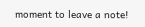moment to leave a note!